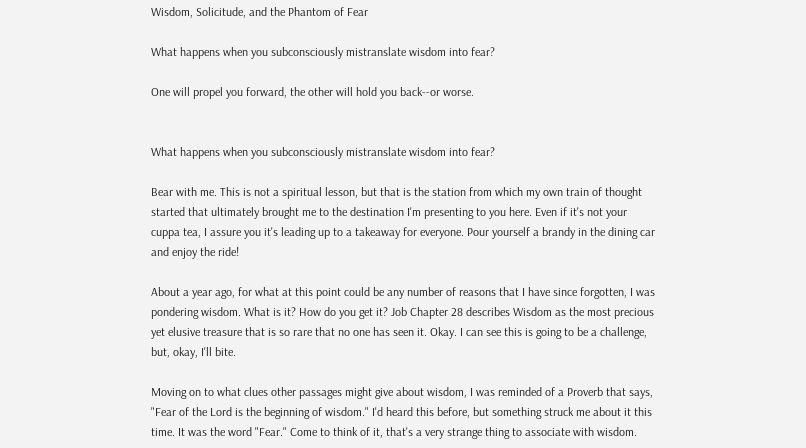Wisdom, Solicitude, and the Phantom of Fear

What happens when you subconsciously mistranslate wisdom into fear?

One will propel you forward, the other will hold you back--or worse.


What happens when you subconsciously mistranslate wisdom into fear?

Bear with me. This is not a spiritual lesson, but that is the station from which my own train of thought started that ultimately brought me to the destination I'm presenting to you here. Even if it's not your cuppa tea, I assure you it's leading up to a takeaway for everyone. Pour yourself a brandy in the dining car and enjoy the ride!

About a year ago, for what at this point could be any number of reasons that I have since forgotten, I was pondering wisdom. What is it? How do you get it? Job Chapter 28 describes Wisdom as the most precious yet elusive treasure that is so rare that no one has seen it. Okay. I can see this is going to be a challenge, but, okay, I'll bite.

Moving on to what clues other passages might give about wisdom, I was reminded of a Proverb that says, "Fear of the Lord is the beginning of wisdom." I'd heard this before, but something struck me about it this time. It was the word "Fear." Come to think of it, that's a very strange thing to associate with wisdom.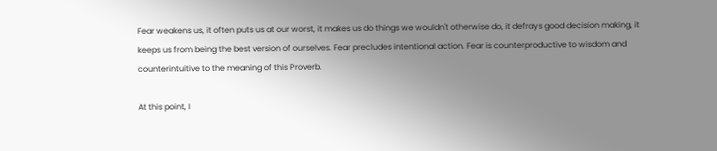Fear weakens us, it often puts us at our worst, it makes us do things we wouldn't otherwise do, it defrays good decision making, it keeps us from being the best version of ourselves. Fear precludes intentional action. Fear is counterproductive to wisdom and counterintuitive to the meaning of this Proverb.

At this point, I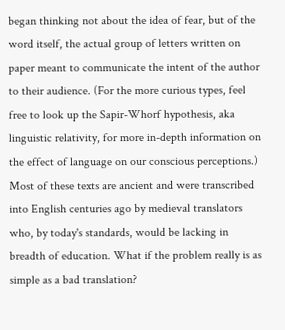began thinking not about the idea of fear, but of the word itself, the actual group of letters written on paper meant to communicate the intent of the author to their audience. (For the more curious types, feel free to look up the Sapir-Whorf hypothesis, aka linguistic relativity, for more in-depth information on the effect of language on our conscious perceptions.) Most of these texts are ancient and were transcribed into English centuries ago by medieval translators who, by today's standards, would be lacking in breadth of education. What if the problem really is as simple as a bad translation?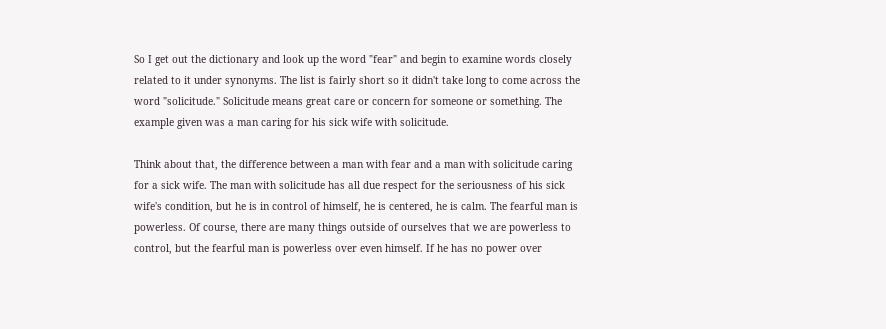So I get out the dictionary and look up the word "fear" and begin to examine words closely related to it under synonyms. The list is fairly short so it didn't take long to come across the word "solicitude." Solicitude means great care or concern for someone or something. The example given was a man caring for his sick wife with solicitude.

Think about that, the difference between a man with fear and a man with solicitude caring for a sick wife. The man with solicitude has all due respect for the seriousness of his sick wife's condition, but he is in control of himself, he is centered, he is calm. The fearful man is powerless. Of course, there are many things outside of ourselves that we are powerless to control, but the fearful man is powerless over even himself. If he has no power over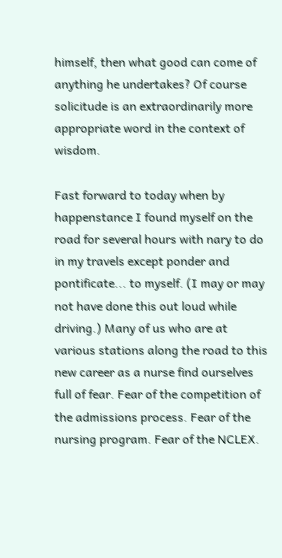himself, then what good can come of anything he undertakes? Of course solicitude is an extraordinarily more appropriate word in the context of wisdom.

Fast forward to today when by happenstance I found myself on the road for several hours with nary to do in my travels except ponder and pontificate... to myself. (I may or may not have done this out loud while driving.) Many of us who are at various stations along the road to this new career as a nurse find ourselves full of fear. Fear of the competition of the admissions process. Fear of the nursing program. Fear of the NCLEX.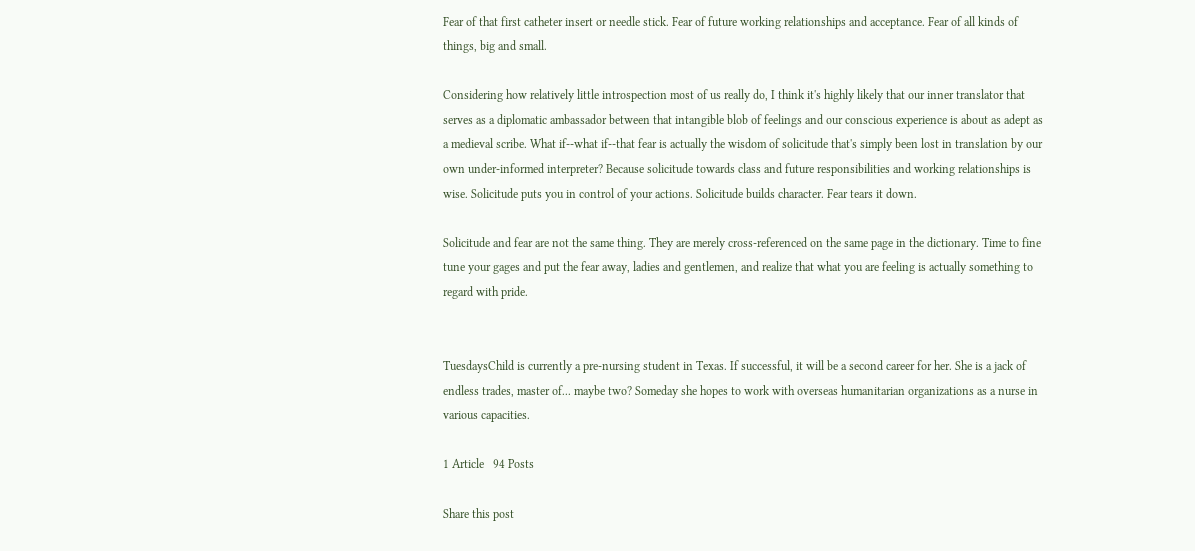Fear of that first catheter insert or needle stick. Fear of future working relationships and acceptance. Fear of all kinds of things, big and small.

Considering how relatively little introspection most of us really do, I think it's highly likely that our inner translator that serves as a diplomatic ambassador between that intangible blob of feelings and our conscious experience is about as adept as a medieval scribe. What if--what if--that fear is actually the wisdom of solicitude that's simply been lost in translation by our own under-informed interpreter? Because solicitude towards class and future responsibilities and working relationships is wise. Solicitude puts you in control of your actions. Solicitude builds character. Fear tears it down.

Solicitude and fear are not the same thing. They are merely cross-referenced on the same page in the dictionary. Time to fine tune your gages and put the fear away, ladies and gentlemen, and realize that what you are feeling is actually something to regard with pride.


TuesdaysChild is currently a pre-nursing student in Texas. If successful, it will be a second career for her. She is a jack of endless trades, master of... maybe two? Someday she hopes to work with overseas humanitarian organizations as a nurse in various capacities.

1 Article   94 Posts

Share this post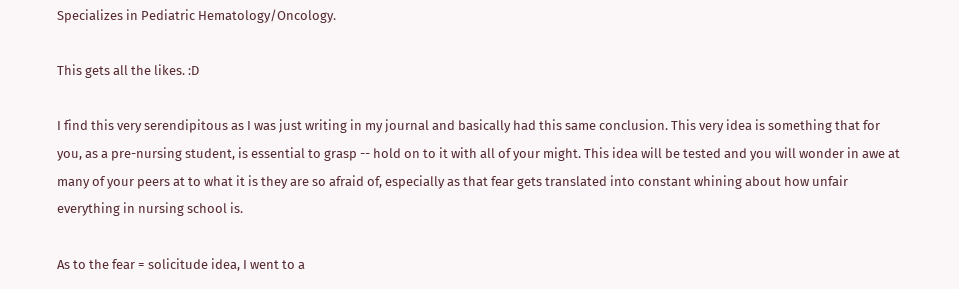Specializes in Pediatric Hematology/Oncology.

This gets all the likes. :D

I find this very serendipitous as I was just writing in my journal and basically had this same conclusion. This very idea is something that for you, as a pre-nursing student, is essential to grasp -- hold on to it with all of your might. This idea will be tested and you will wonder in awe at many of your peers at to what it is they are so afraid of, especially as that fear gets translated into constant whining about how unfair everything in nursing school is.

As to the fear = solicitude idea, I went to a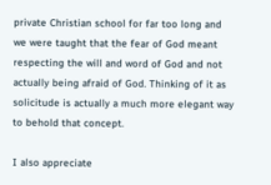private Christian school for far too long and we were taught that the fear of God meant respecting the will and word of God and not actually being afraid of God. Thinking of it as solicitude is actually a much more elegant way to behold that concept.

I also appreciate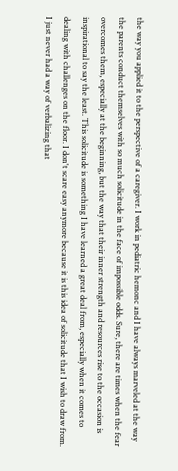the way you applied it to the perspective of a caregiver. I work in pediatric hemonc and I have always marveled at the way the parents conduct themselves with so much solicitude in the face of impossible odds. Sure, there are times when the fear overcomes them, especially at the beginning, but the way that their inner strength and resources rise to the occasion is inspirational to say the least. This solicitude is something I have learned a great deal from, especially when it comes to dealing with challenges on the floor. I don't scare easy anymore because it is this idea of solicitude that I wish to draw from. I just never had a way of verbalizing that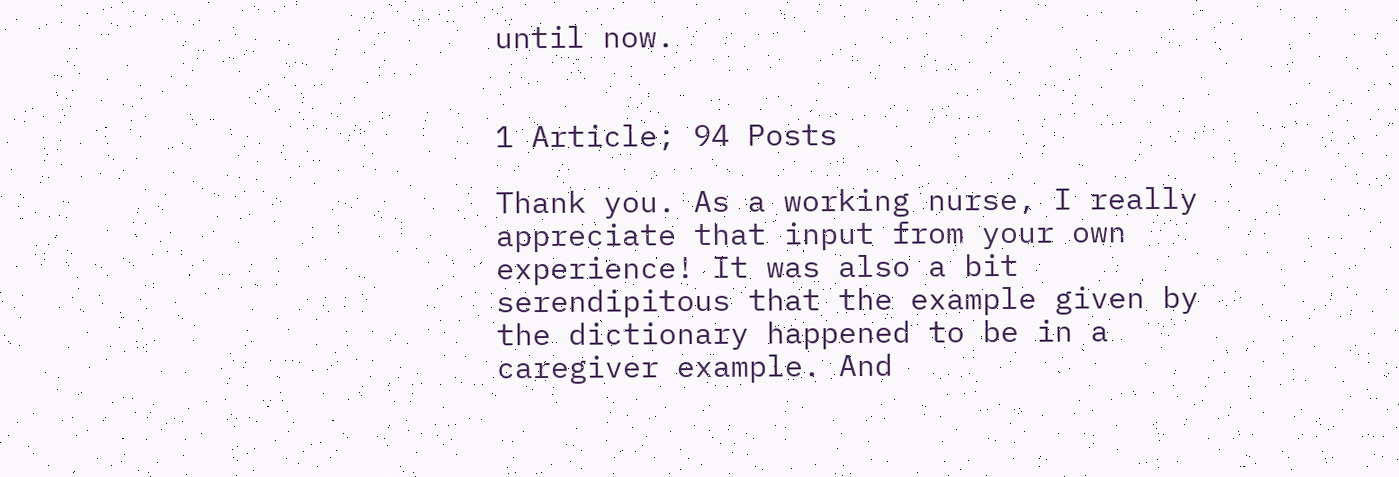until now.


1 Article; 94 Posts

Thank you. As a working nurse, I really appreciate that input from your own experience! It was also a bit serendipitous that the example given by the dictionary happened to be in a caregiver example. And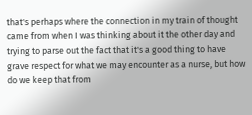that's perhaps where the connection in my train of thought came from when I was thinking about it the other day and trying to parse out the fact that it's a good thing to have grave respect for what we may encounter as a nurse, but how do we keep that from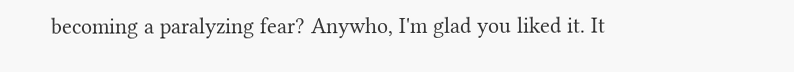becoming a paralyzing fear? Anywho, I'm glad you liked it. It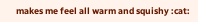makes me feel all warm and squishy :cat: